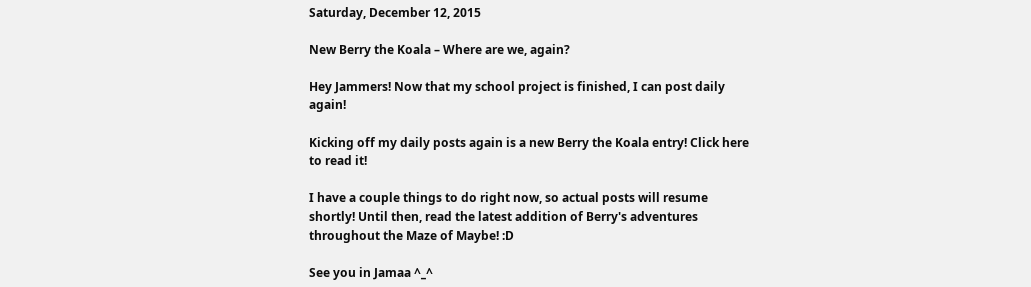Saturday, December 12, 2015

New Berry the Koala – Where are we, again?

Hey Jammers! Now that my school project is finished, I can post daily again!

Kicking off my daily posts again is a new Berry the Koala entry! Click here to read it!

I have a couple things to do right now, so actual posts will resume shortly! Until then, read the latest addition of Berry's adventures throughout the Maze of Maybe! :D

See you in Jamaa ^_^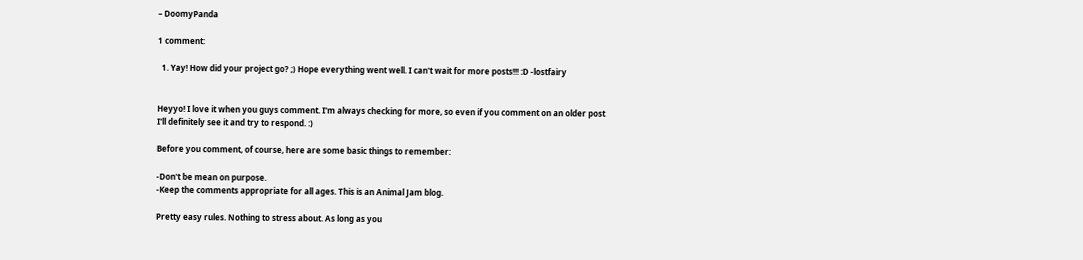– DoomyPanda

1 comment:

  1. Yay! How did your project go? ;) Hope everything went well. I can't wait for more posts!!! :D -lostfairy


Heyyo! I love it when you guys comment. I'm always checking for more, so even if you comment on an older post I'll definitely see it and try to respond. :)

Before you comment, of course, here are some basic things to remember:

-Don't be mean on purpose.
-Keep the comments appropriate for all ages. This is an Animal Jam blog.

Pretty easy rules. Nothing to stress about. As long as you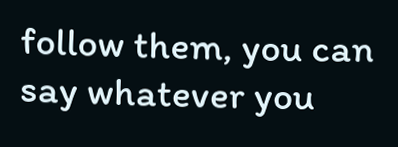follow them, you can say whatever you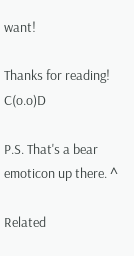want!

Thanks for reading! C(o.o)D

P.S. That's a bear emoticon up there. ^

Related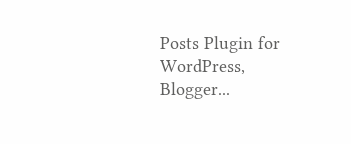Posts Plugin for WordPress, Blogger...